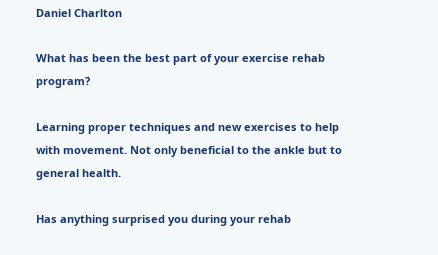Daniel Charlton

What has been the best part of your exercise rehab program?

Learning proper techniques and new exercises to help with movement. Not only beneficial to the ankle but to general health.

Has anything surprised you during your rehab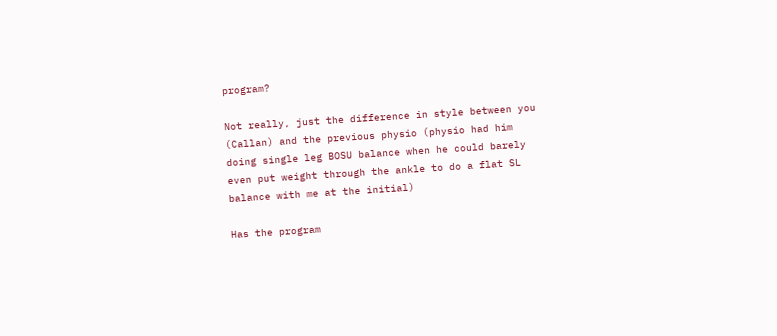program?

Not really, just the difference in style between you (Callan) and the previous physio (physio had him doing single leg BOSU balance when he could barely even put weight through the ankle to do a flat SL balance with me at the initial)

Has the program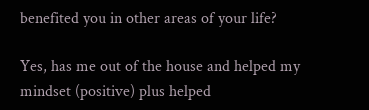benefited you in other areas of your life?

Yes, has me out of the house and helped my mindset (positive) plus helped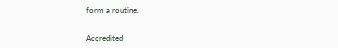form a routine.


Accredited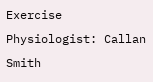Exercise Physiologist: Callan Smith